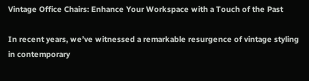Vintage Office Chairs: Enhance Your Workspace with a Touch of the Past

In recent years, we’ve witnessed a remarkable resurgence of vintage styling in contemporary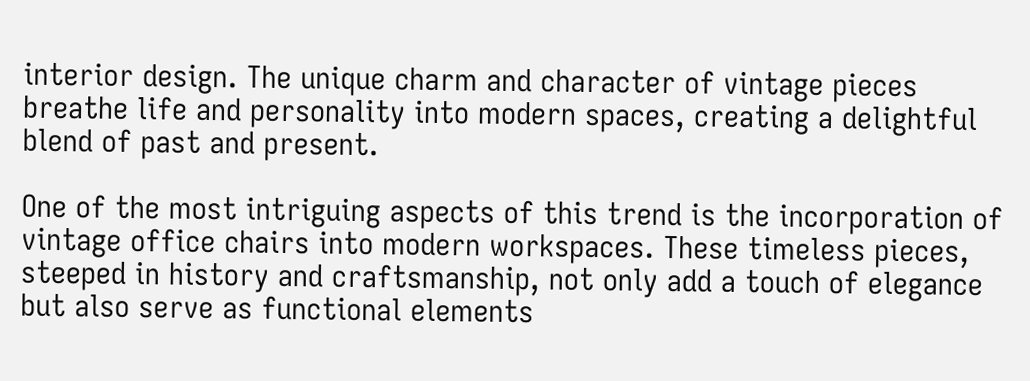interior design. The unique charm and character of vintage pieces breathe life and personality into modern spaces, creating a delightful blend of past and present.

One of the most intriguing aspects of this trend is the incorporation of vintage office chairs into modern workspaces. These timeless pieces, steeped in history and craftsmanship, not only add a touch of elegance but also serve as functional elements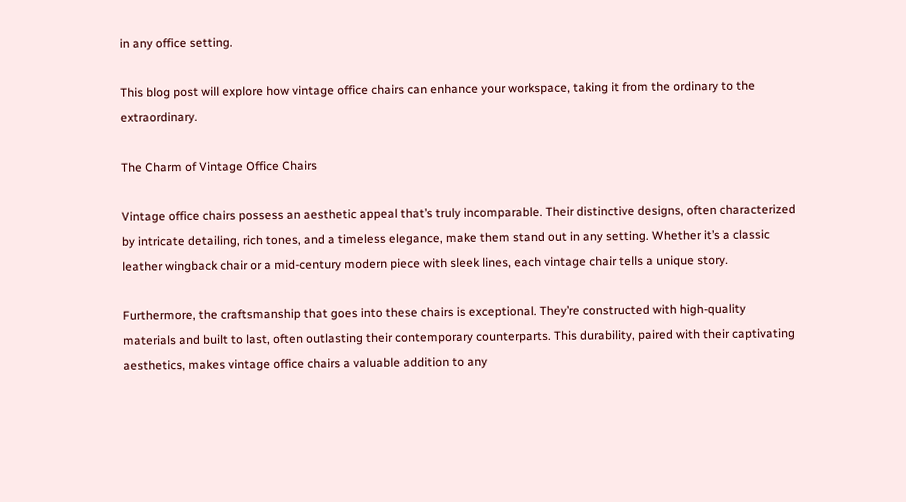in any office setting.

This blog post will explore how vintage office chairs can enhance your workspace, taking it from the ordinary to the extraordinary.

The Charm of Vintage Office Chairs

Vintage office chairs possess an aesthetic appeal that’s truly incomparable. Their distinctive designs, often characterized by intricate detailing, rich tones, and a timeless elegance, make them stand out in any setting. Whether it’s a classic leather wingback chair or a mid-century modern piece with sleek lines, each vintage chair tells a unique story.

Furthermore, the craftsmanship that goes into these chairs is exceptional. They’re constructed with high-quality materials and built to last, often outlasting their contemporary counterparts. This durability, paired with their captivating aesthetics, makes vintage office chairs a valuable addition to any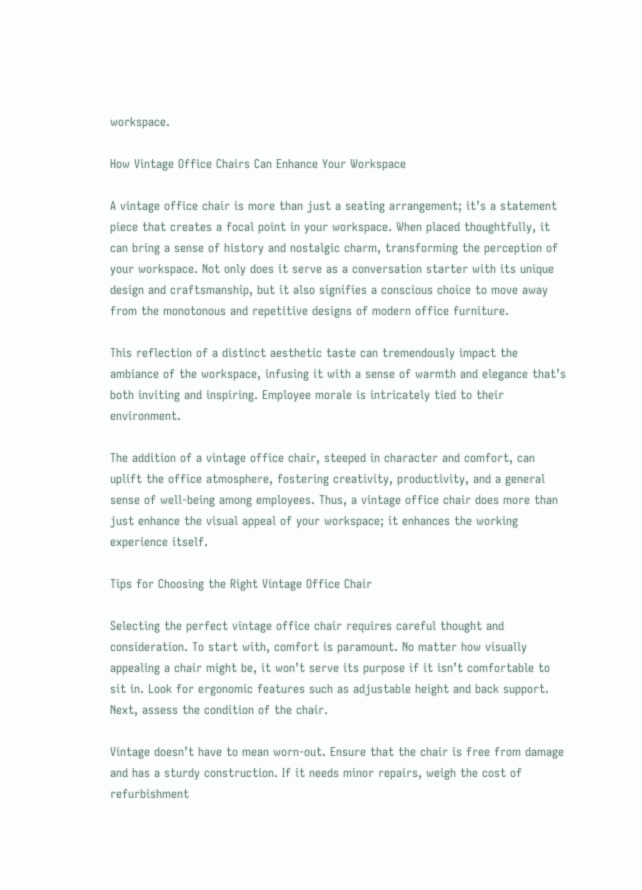workspace.

How Vintage Office Chairs Can Enhance Your Workspace

A vintage office chair is more than just a seating arrangement; it’s a statement piece that creates a focal point in your workspace. When placed thoughtfully, it can bring a sense of history and nostalgic charm, transforming the perception of your workspace. Not only does it serve as a conversation starter with its unique design and craftsmanship, but it also signifies a conscious choice to move away from the monotonous and repetitive designs of modern office furniture.

This reflection of a distinct aesthetic taste can tremendously impact the ambiance of the workspace, infusing it with a sense of warmth and elegance that’s both inviting and inspiring. Employee morale is intricately tied to their environment.

The addition of a vintage office chair, steeped in character and comfort, can uplift the office atmosphere, fostering creativity, productivity, and a general sense of well-being among employees. Thus, a vintage office chair does more than just enhance the visual appeal of your workspace; it enhances the working experience itself.

Tips for Choosing the Right Vintage Office Chair

Selecting the perfect vintage office chair requires careful thought and consideration. To start with, comfort is paramount. No matter how visually appealing a chair might be, it won’t serve its purpose if it isn’t comfortable to sit in. Look for ergonomic features such as adjustable height and back support. Next, assess the condition of the chair.

Vintage doesn’t have to mean worn-out. Ensure that the chair is free from damage and has a sturdy construction. If it needs minor repairs, weigh the cost of refurbishment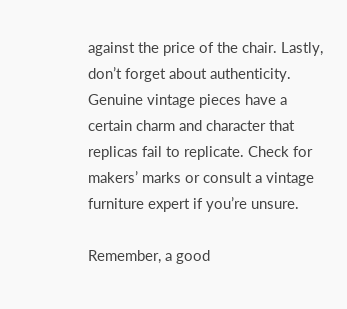against the price of the chair. Lastly, don’t forget about authenticity. Genuine vintage pieces have a certain charm and character that replicas fail to replicate. Check for makers’ marks or consult a vintage furniture expert if you’re unsure.

Remember, a good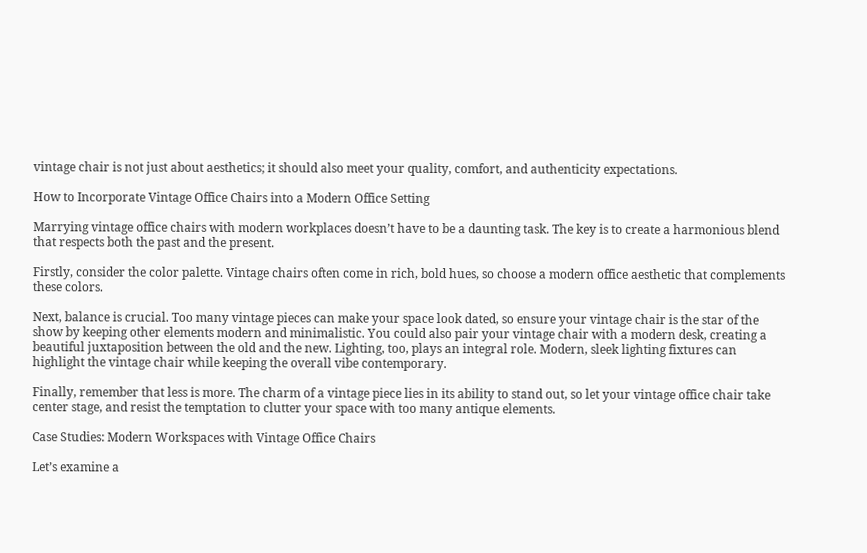vintage chair is not just about aesthetics; it should also meet your quality, comfort, and authenticity expectations.

How to Incorporate Vintage Office Chairs into a Modern Office Setting

Marrying vintage office chairs with modern workplaces doesn’t have to be a daunting task. The key is to create a harmonious blend that respects both the past and the present.

Firstly, consider the color palette. Vintage chairs often come in rich, bold hues, so choose a modern office aesthetic that complements these colors.

Next, balance is crucial. Too many vintage pieces can make your space look dated, so ensure your vintage chair is the star of the show by keeping other elements modern and minimalistic. You could also pair your vintage chair with a modern desk, creating a beautiful juxtaposition between the old and the new. Lighting, too, plays an integral role. Modern, sleek lighting fixtures can highlight the vintage chair while keeping the overall vibe contemporary.

Finally, remember that less is more. The charm of a vintage piece lies in its ability to stand out, so let your vintage office chair take center stage, and resist the temptation to clutter your space with too many antique elements.

Case Studies: Modern Workspaces with Vintage Office Chairs

Let’s examine a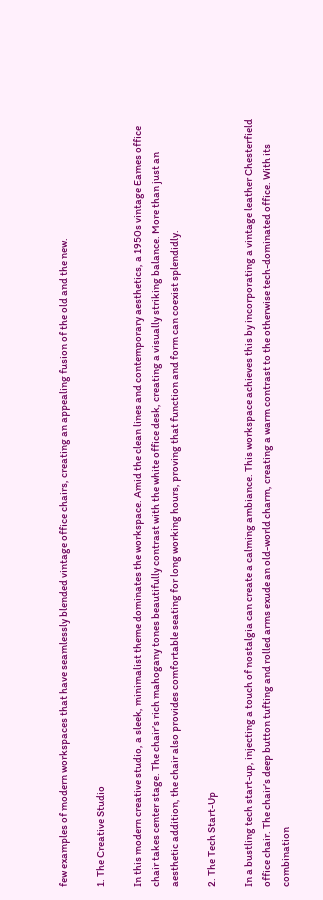few examples of modern workspaces that have seamlessly blended vintage office chairs, creating an appealing fusion of the old and the new.

1. The Creative Studio

In this modern creative studio, a sleek, minimalist theme dominates the workspace. Amid the clean lines and contemporary aesthetics, a 1950s vintage Eames office chair takes center stage. The chair’s rich mahogany tones beautifully contrast with the white office desk, creating a visually striking balance. More than just an aesthetic addition, the chair also provides comfortable seating for long working hours, proving that function and form can coexist splendidly.

2. The Tech Start-Up

In a bustling tech start-up, injecting a touch of nostalgia can create a calming ambiance. This workspace achieves this by incorporating a vintage leather Chesterfield office chair. The chair’s deep button tufting and rolled arms exude an old-world charm, creating a warm contrast to the otherwise tech-dominated office. With its combination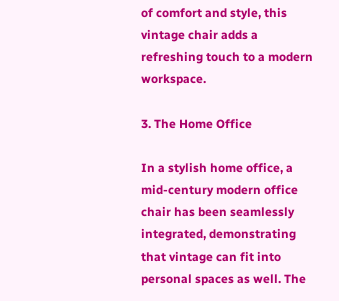of comfort and style, this vintage chair adds a refreshing touch to a modern workspace.

3. The Home Office

In a stylish home office, a mid-century modern office chair has been seamlessly integrated, demonstrating that vintage can fit into personal spaces as well. The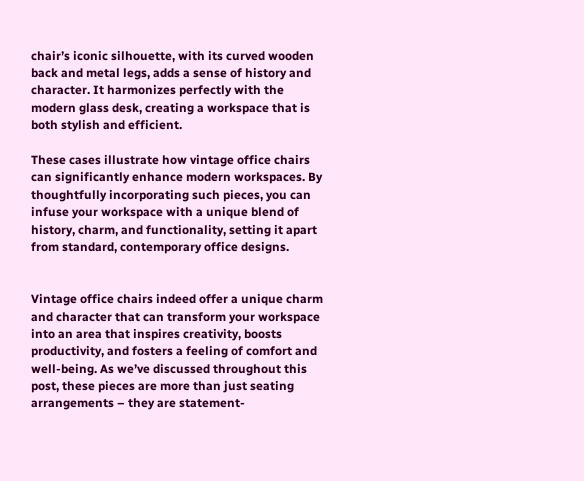chair’s iconic silhouette, with its curved wooden back and metal legs, adds a sense of history and character. It harmonizes perfectly with the modern glass desk, creating a workspace that is both stylish and efficient.

These cases illustrate how vintage office chairs can significantly enhance modern workspaces. By thoughtfully incorporating such pieces, you can infuse your workspace with a unique blend of history, charm, and functionality, setting it apart from standard, contemporary office designs.


Vintage office chairs indeed offer a unique charm and character that can transform your workspace into an area that inspires creativity, boosts productivity, and fosters a feeling of comfort and well-being. As we’ve discussed throughout this post, these pieces are more than just seating arrangements – they are statement-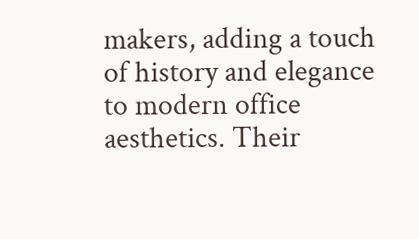makers, adding a touch of history and elegance to modern office aesthetics. Their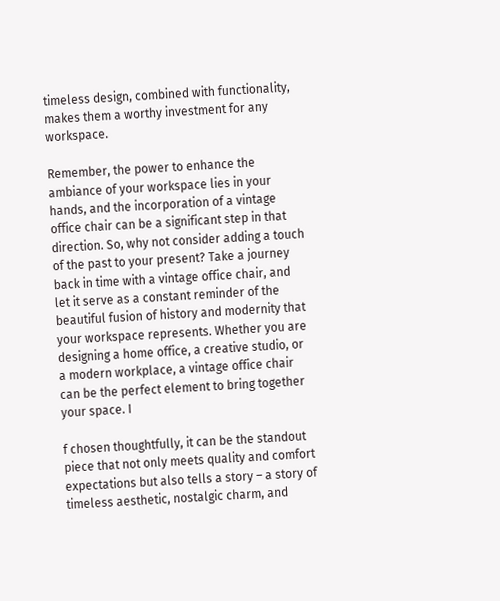timeless design, combined with functionality, makes them a worthy investment for any workspace.

Remember, the power to enhance the ambiance of your workspace lies in your hands, and the incorporation of a vintage office chair can be a significant step in that direction. So, why not consider adding a touch of the past to your present? Take a journey back in time with a vintage office chair, and let it serve as a constant reminder of the beautiful fusion of history and modernity that your workspace represents. Whether you are designing a home office, a creative studio, or a modern workplace, a vintage office chair can be the perfect element to bring together your space. I

f chosen thoughtfully, it can be the standout piece that not only meets quality and comfort expectations but also tells a story – a story of timeless aesthetic, nostalgic charm, and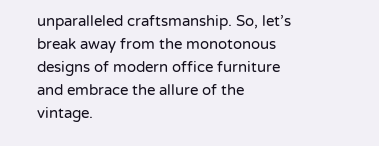unparalleled craftsmanship. So, let’s break away from the monotonous designs of modern office furniture and embrace the allure of the vintage.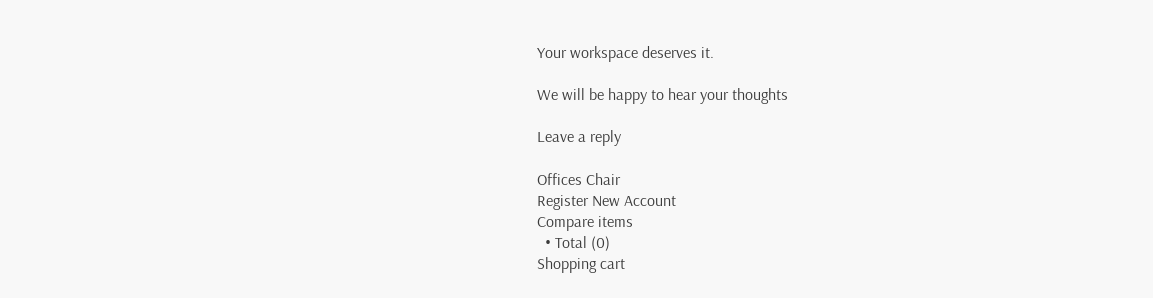Your workspace deserves it.

We will be happy to hear your thoughts

Leave a reply

Offices Chair
Register New Account
Compare items
  • Total (0)
Shopping cart